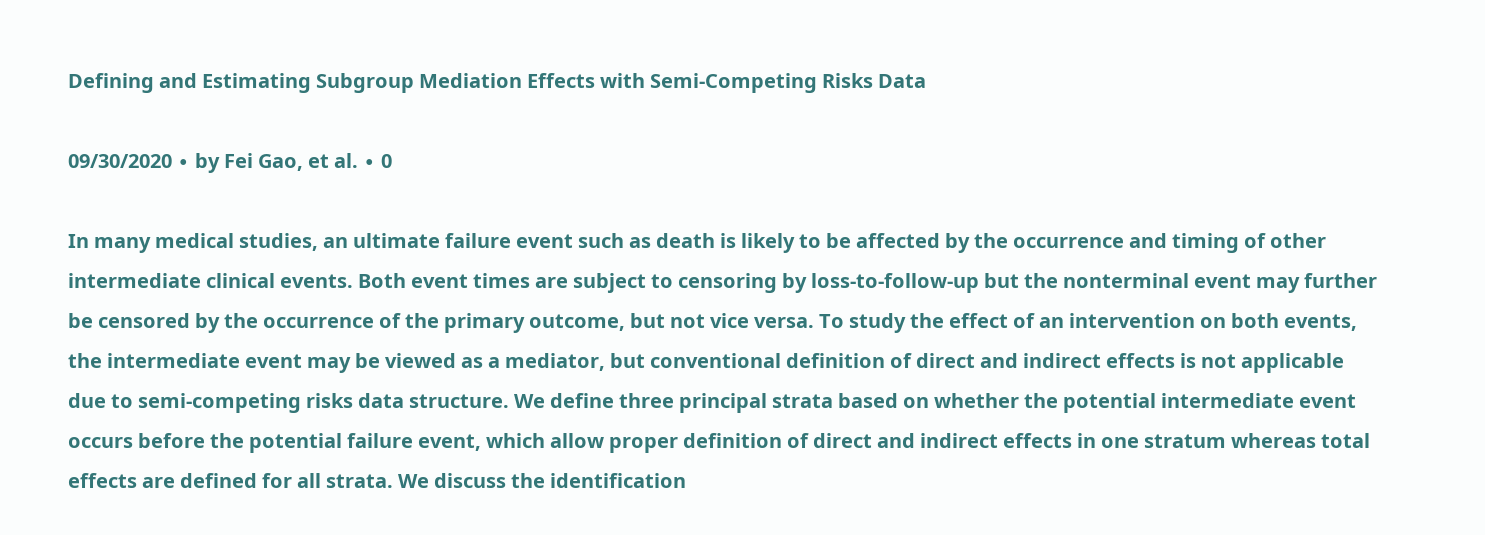Defining and Estimating Subgroup Mediation Effects with Semi-Competing Risks Data

09/30/2020 ∙ by Fei Gao, et al. ∙ 0

In many medical studies, an ultimate failure event such as death is likely to be affected by the occurrence and timing of other intermediate clinical events. Both event times are subject to censoring by loss-to-follow-up but the nonterminal event may further be censored by the occurrence of the primary outcome, but not vice versa. To study the effect of an intervention on both events, the intermediate event may be viewed as a mediator, but conventional definition of direct and indirect effects is not applicable due to semi-competing risks data structure. We define three principal strata based on whether the potential intermediate event occurs before the potential failure event, which allow proper definition of direct and indirect effects in one stratum whereas total effects are defined for all strata. We discuss the identification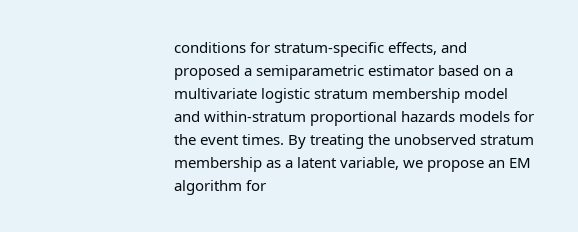conditions for stratum-specific effects, and proposed a semiparametric estimator based on a multivariate logistic stratum membership model and within-stratum proportional hazards models for the event times. By treating the unobserved stratum membership as a latent variable, we propose an EM algorithm for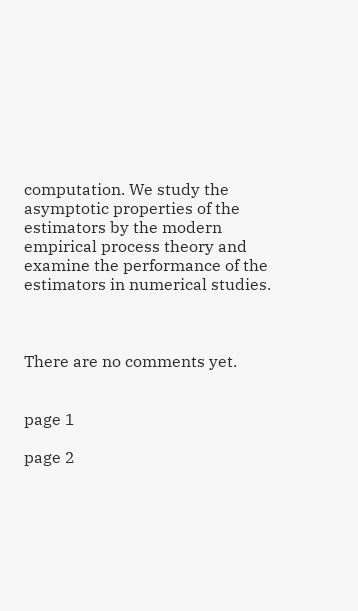computation. We study the asymptotic properties of the estimators by the modern empirical process theory and examine the performance of the estimators in numerical studies.



There are no comments yet.


page 1

page 2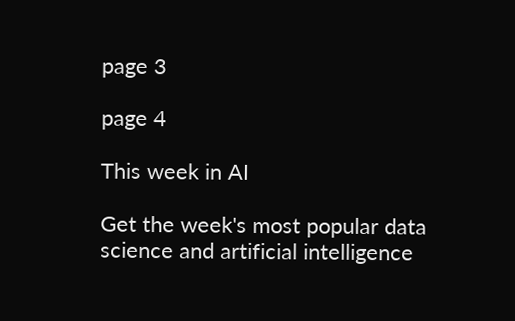page 3

page 4

This week in AI

Get the week's most popular data science and artificial intelligence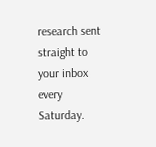research sent straight to your inbox every Saturday.